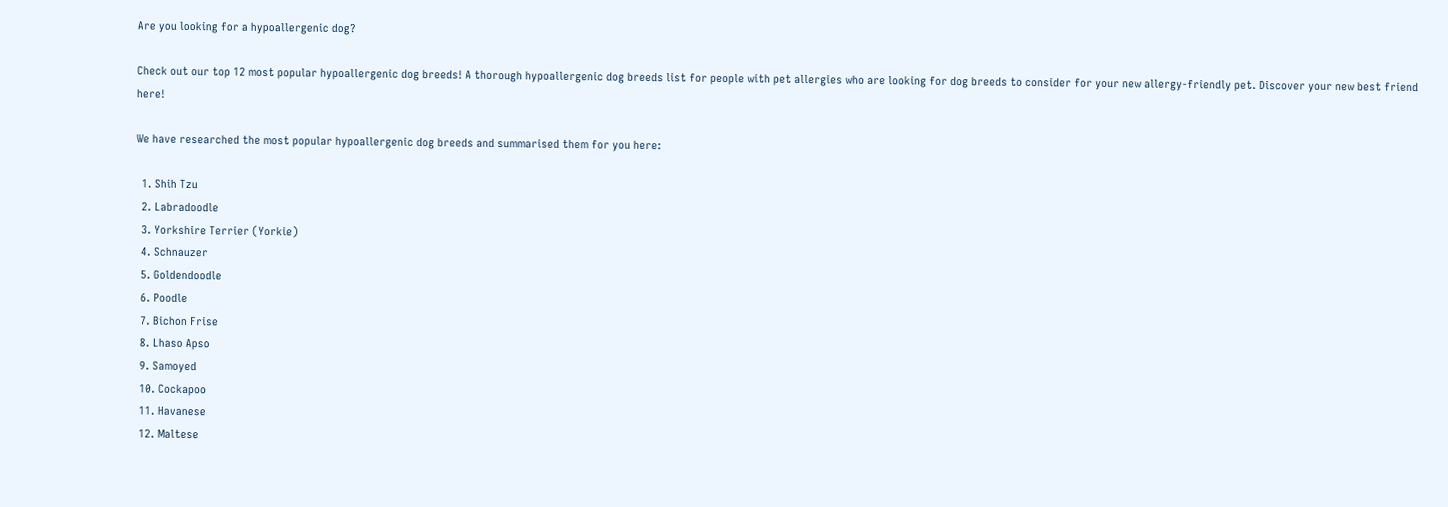Are you looking for a hypoallergenic dog?

Check out our top 12 most popular hypoallergenic dog breeds! A thorough hypoallergenic dog breeds list for people with pet allergies who are looking for dog breeds to consider for your new allergy-friendly pet. Discover your new best friend here!

We have researched the most popular hypoallergenic dog breeds and summarised them for you here:

  1. Shih Tzu
  2. Labradoodle
  3. Yorkshire Terrier (Yorkie)
  4. Schnauzer
  5. Goldendoodle
  6. Poodle
  7. Bichon Frise
  8. Lhaso Apso
  9. Samoyed
  10. Cockapoo
  11. Havanese
  12. Maltese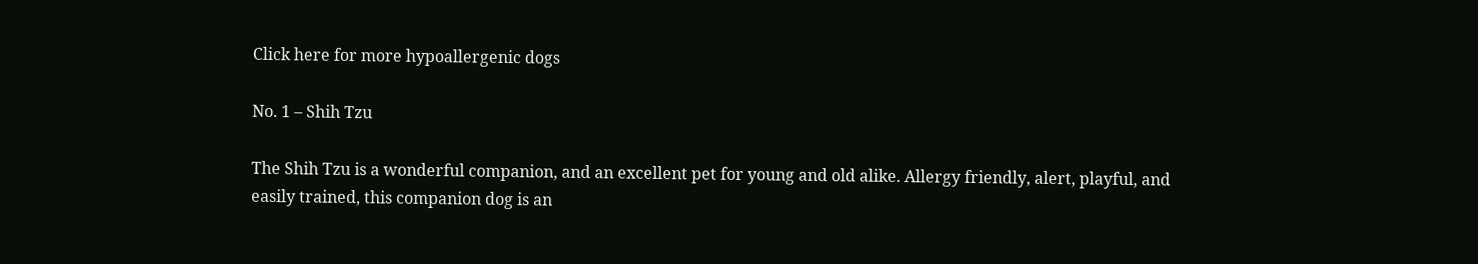Click here for more hypoallergenic dogs

No. 1 – Shih Tzu

The Shih Tzu is a wonderful companion, and an excellent pet for young and old alike. Allergy friendly, alert, playful, and easily trained, this companion dog is an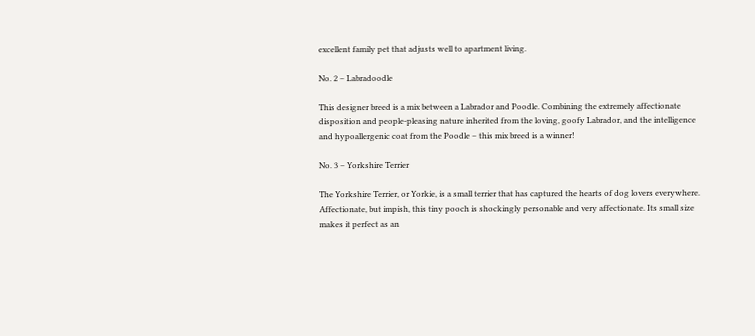excellent family pet that adjusts well to apartment living.

No. 2 – Labradoodle

This designer breed is a mix between a Labrador and Poodle. Combining the extremely affectionate disposition and people-pleasing nature inherited from the loving, goofy Labrador, and the intelligence and hypoallergenic coat from the Poodle – this mix breed is a winner!

No. 3 – Yorkshire Terrier

The Yorkshire Terrier, or Yorkie, is a small terrier that has captured the hearts of dog lovers everywhere. Affectionate, but impish, this tiny pooch is shockingly personable and very affectionate. Its small size makes it perfect as an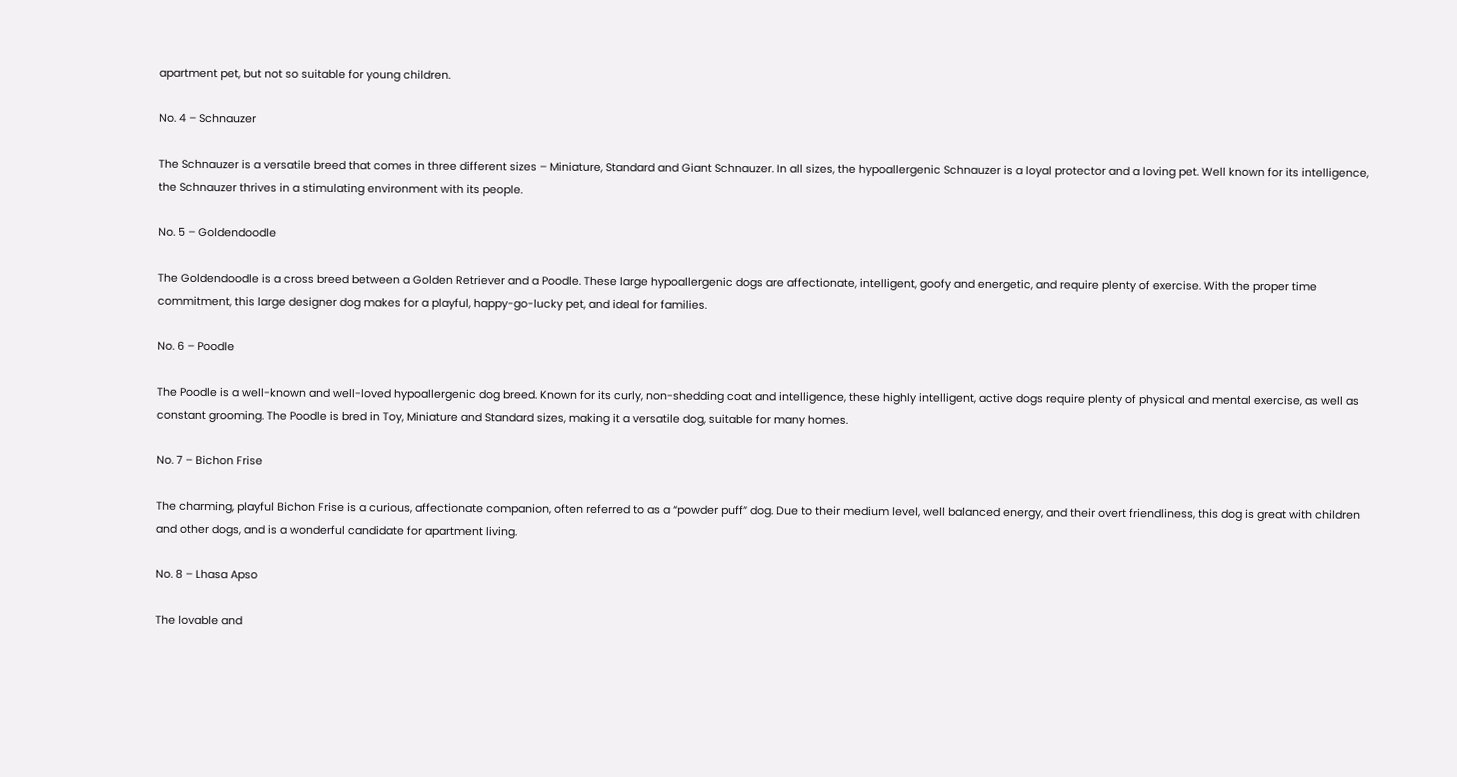apartment pet, but not so suitable for young children.

No. 4 – Schnauzer

The Schnauzer is a versatile breed that comes in three different sizes – Miniature, Standard and Giant Schnauzer. In all sizes, the hypoallergenic Schnauzer is a loyal protector and a loving pet. Well known for its intelligence, the Schnauzer thrives in a stimulating environment with its people.

No. 5 – Goldendoodle

The Goldendoodle is a cross breed between a Golden Retriever and a Poodle. These large hypoallergenic dogs are affectionate, intelligent, goofy and energetic, and require plenty of exercise. With the proper time commitment, this large designer dog makes for a playful, happy-go-lucky pet, and ideal for families.

No. 6 – Poodle

The Poodle is a well-known and well-loved hypoallergenic dog breed. Known for its curly, non-shedding coat and intelligence, these highly intelligent, active dogs require plenty of physical and mental exercise, as well as constant grooming. The Poodle is bred in Toy, Miniature and Standard sizes, making it a versatile dog, suitable for many homes.

No. 7 – Bichon Frise

The charming, playful Bichon Frise is a curious, affectionate companion, often referred to as a “powder puff” dog. Due to their medium level, well balanced energy, and their overt friendliness, this dog is great with children and other dogs, and is a wonderful candidate for apartment living.

No. 8 – Lhasa Apso

The lovable and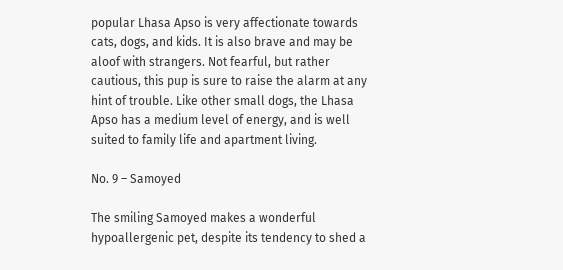popular Lhasa Apso is very affectionate towards cats, dogs, and kids. It is also brave and may be aloof with strangers. Not fearful, but rather cautious, this pup is sure to raise the alarm at any hint of trouble. Like other small dogs, the Lhasa Apso has a medium level of energy, and is well suited to family life and apartment living.

No. 9 – Samoyed

The smiling Samoyed makes a wonderful hypoallergenic pet, despite its tendency to shed a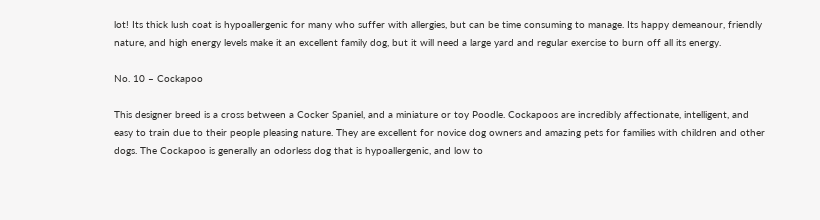lot! Its thick lush coat is hypoallergenic for many who suffer with allergies, but can be time consuming to manage. Its happy demeanour, friendly nature, and high energy levels make it an excellent family dog, but it will need a large yard and regular exercise to burn off all its energy.

No. 10 – Cockapoo

This designer breed is a cross between a Cocker Spaniel, and a miniature or toy Poodle. Cockapoos are incredibly affectionate, intelligent, and easy to train due to their people pleasing nature. They are excellent for novice dog owners and amazing pets for families with children and other dogs. The Cockapoo is generally an odorless dog that is hypoallergenic, and low to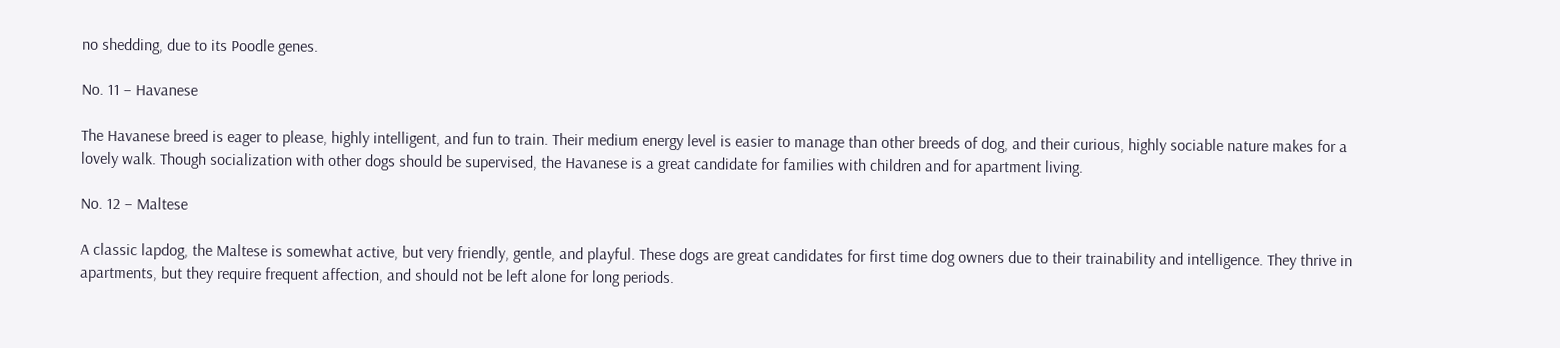no shedding, due to its Poodle genes.

No. 11 – Havanese

The Havanese breed is eager to please, highly intelligent, and fun to train. Their medium energy level is easier to manage than other breeds of dog, and their curious, highly sociable nature makes for a lovely walk. Though socialization with other dogs should be supervised, the Havanese is a great candidate for families with children and for apartment living.

No. 12 – Maltese

A classic lapdog, the Maltese is somewhat active, but very friendly, gentle, and playful. These dogs are great candidates for first time dog owners due to their trainability and intelligence. They thrive in apartments, but they require frequent affection, and should not be left alone for long periods.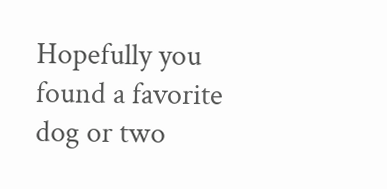Hopefully you found a favorite dog or two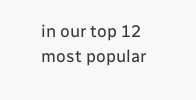in our top 12 most popular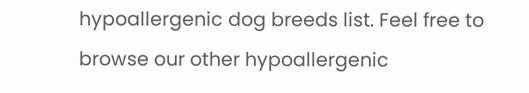hypoallergenic dog breeds list. Feel free to browse our other hypoallergenic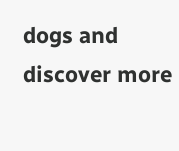dogs and discover more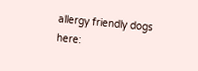allergy friendly dogs here: